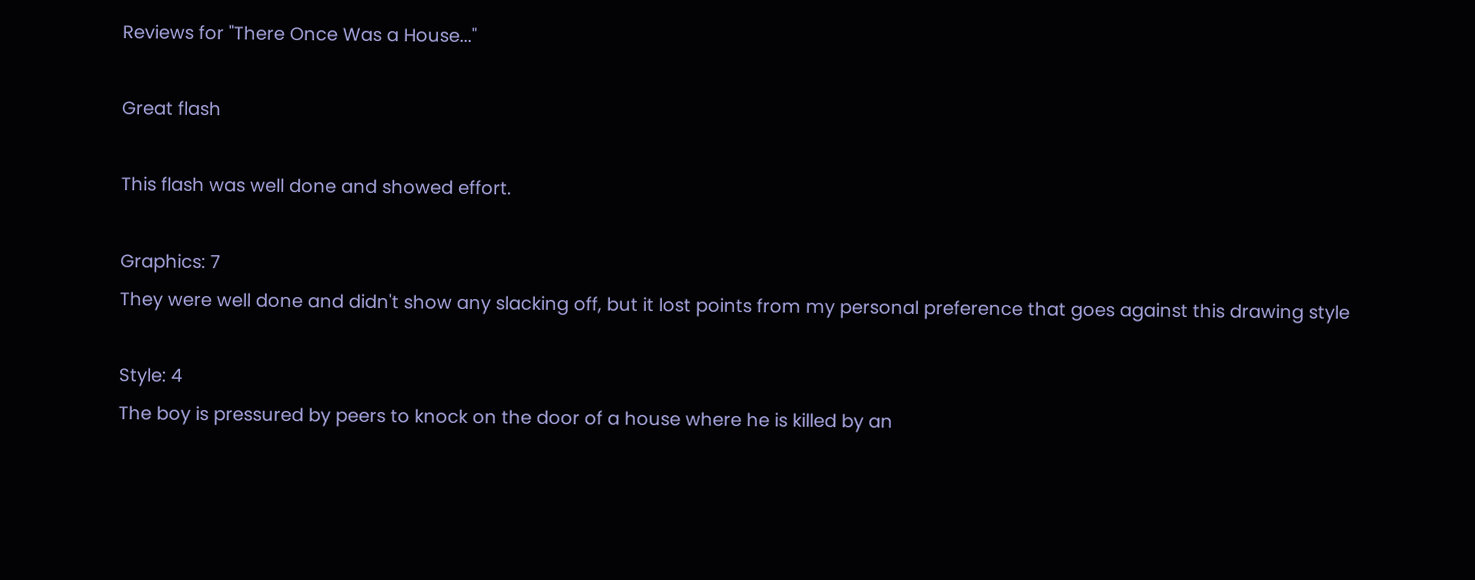Reviews for "There Once Was a House..."

Great flash

This flash was well done and showed effort.

Graphics: 7
They were well done and didn't show any slacking off, but it lost points from my personal preference that goes against this drawing style

Style: 4
The boy is pressured by peers to knock on the door of a house where he is killed by an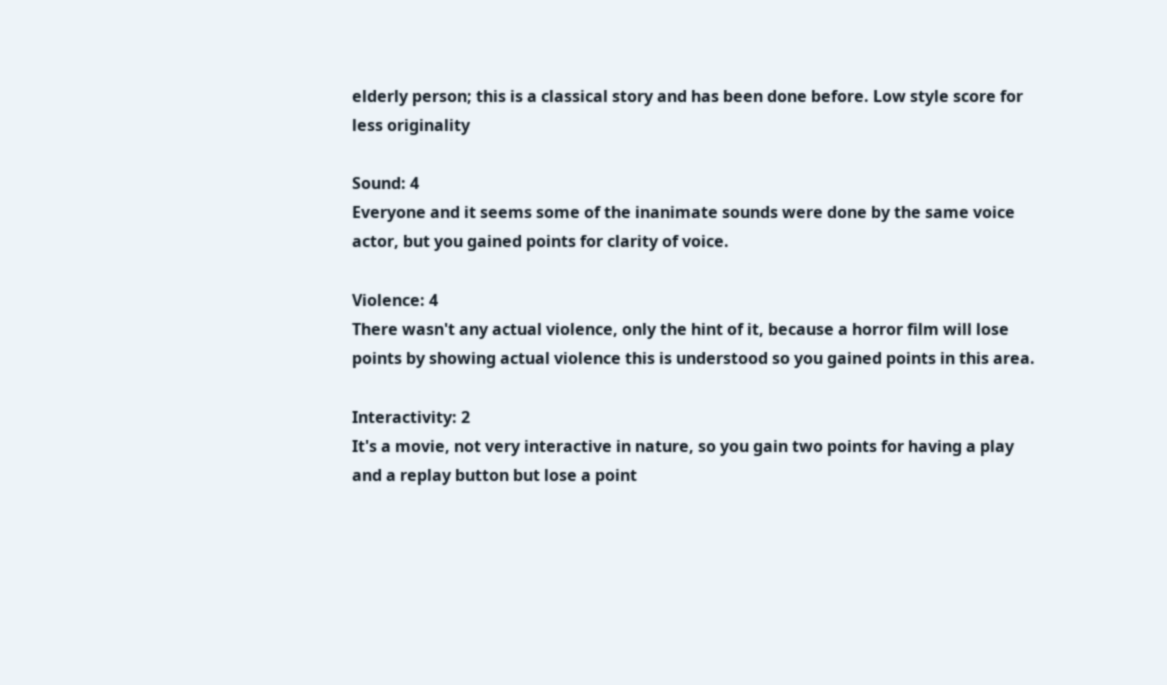elderly person; this is a classical story and has been done before. Low style score for less originality

Sound: 4
Everyone and it seems some of the inanimate sounds were done by the same voice actor, but you gained points for clarity of voice.

Violence: 4
There wasn't any actual violence, only the hint of it, because a horror film will lose points by showing actual violence this is understood so you gained points in this area.

Interactivity: 2
It's a movie, not very interactive in nature, so you gain two points for having a play and a replay button but lose a point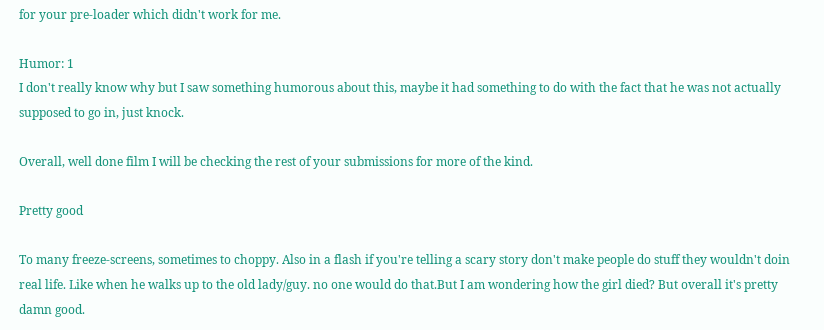for your pre-loader which didn't work for me.

Humor: 1
I don't really know why but I saw something humorous about this, maybe it had something to do with the fact that he was not actually supposed to go in, just knock.

Overall, well done film I will be checking the rest of your submissions for more of the kind.

Pretty good

To many freeze-screens, sometimes to choppy. Also in a flash if you're telling a scary story don't make people do stuff they wouldn't doin real life. Like when he walks up to the old lady/guy. no one would do that.But I am wondering how the girl died? But overall it's pretty damn good.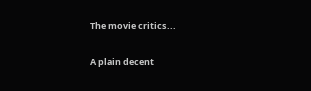The movie critics...

A plain decent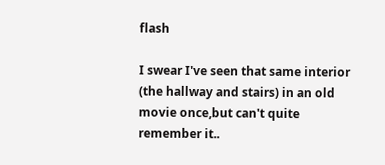flash

I swear I've seen that same interior (the hallway and stairs) in an old movie once,but can't quite remember it..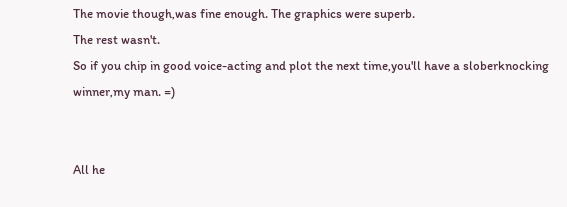The movie though,was fine enough. The graphics were superb.
The rest wasn't.
So if you chip in good voice-acting and plot the next time,you'll have a sloberknocking winner,my man. =)


All he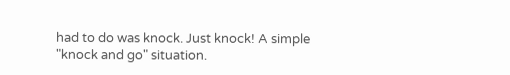had to do was knock. Just knock! A simple "knock and go" situation.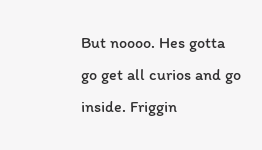But noooo. Hes gotta go get all curios and go inside. Friggin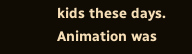kids these days.
Animation was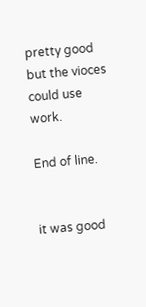pretty good but the vioces could use work.

End of line.


it was good